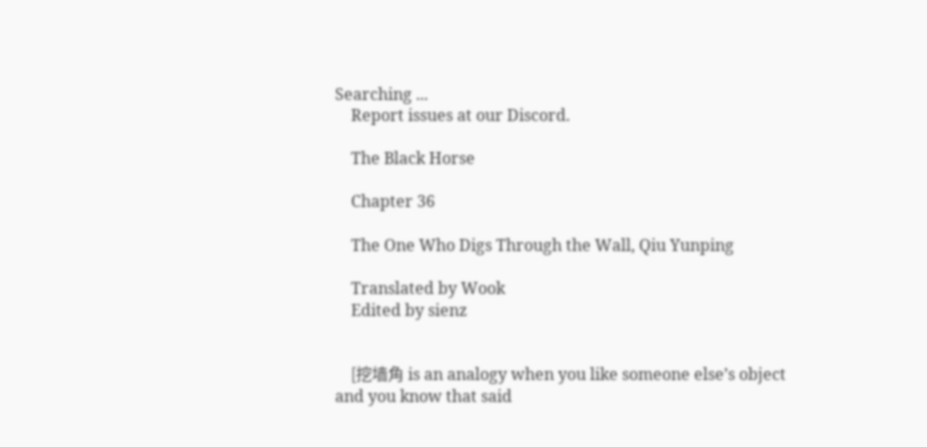Searching ...
    Report issues at our Discord.

    The Black Horse

    Chapter 36

    The One Who Digs Through the Wall, Qiu Yunping

    Translated by Wook
    Edited by sienz


    [挖墙角 is an analogy when you like someone else’s object and you know that said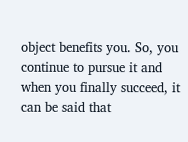object benefits you. So, you continue to pursue it and when you finally succeed, it can be said that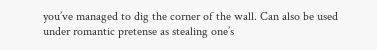you’ve managed to dig the corner of the wall. Can also be used under romantic pretense as stealing one’s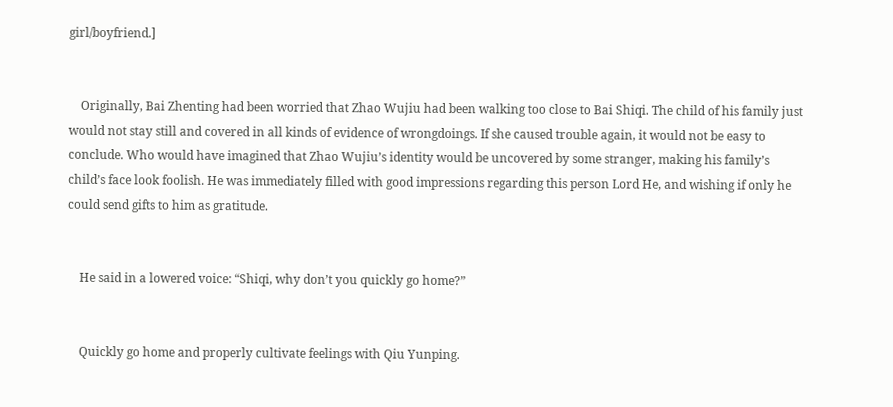girl/boyfriend.]


    Originally, Bai Zhenting had been worried that Zhao Wujiu had been walking too close to Bai Shiqi. The child of his family just would not stay still and covered in all kinds of evidence of wrongdoings. If she caused trouble again, it would not be easy to conclude. Who would have imagined that Zhao Wujiu’s identity would be uncovered by some stranger, making his family’s child’s face look foolish. He was immediately filled with good impressions regarding this person Lord He, and wishing if only he could send gifts to him as gratitude.


    He said in a lowered voice: “Shiqi, why don’t you quickly go home?”


    Quickly go home and properly cultivate feelings with Qiu Yunping.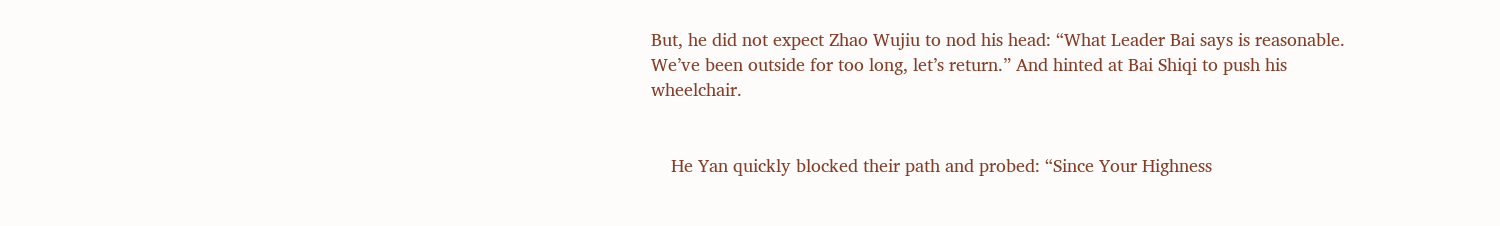But, he did not expect Zhao Wujiu to nod his head: “What Leader Bai says is reasonable. We’ve been outside for too long, let’s return.” And hinted at Bai Shiqi to push his wheelchair.


    He Yan quickly blocked their path and probed: “Since Your Highness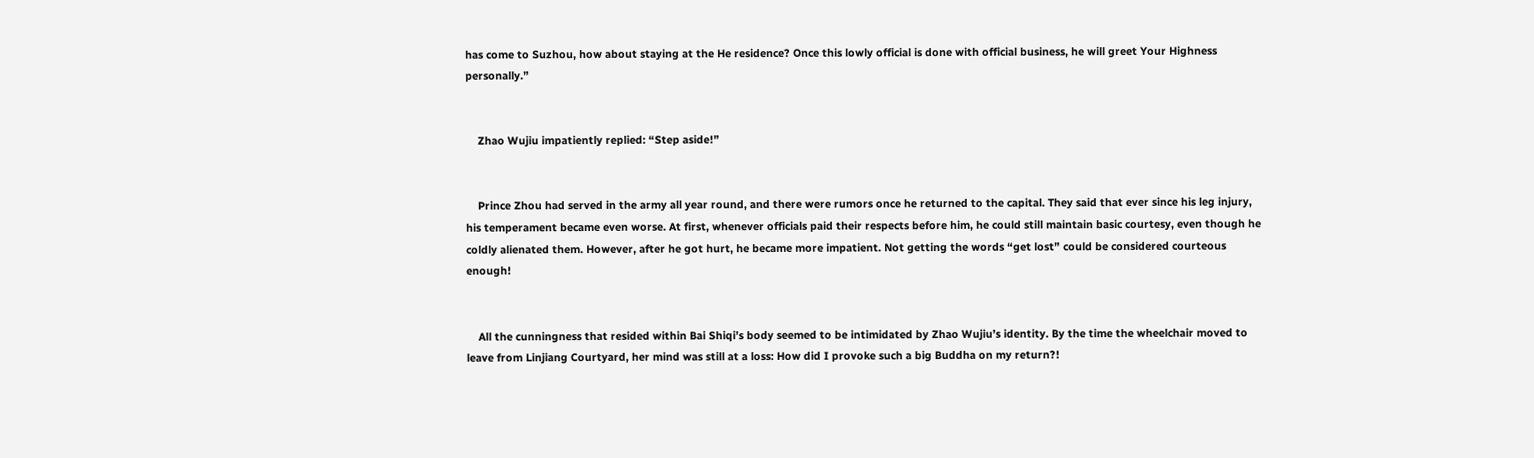has come to Suzhou, how about staying at the He residence? Once this lowly official is done with official business, he will greet Your Highness personally.”


    Zhao Wujiu impatiently replied: “Step aside!”


    Prince Zhou had served in the army all year round, and there were rumors once he returned to the capital. They said that ever since his leg injury, his temperament became even worse. At first, whenever officials paid their respects before him, he could still maintain basic courtesy, even though he coldly alienated them. However, after he got hurt, he became more impatient. Not getting the words “get lost” could be considered courteous enough!


    All the cunningness that resided within Bai Shiqi’s body seemed to be intimidated by Zhao Wujiu’s identity. By the time the wheelchair moved to leave from Linjiang Courtyard, her mind was still at a loss: How did I provoke such a big Buddha on my return?!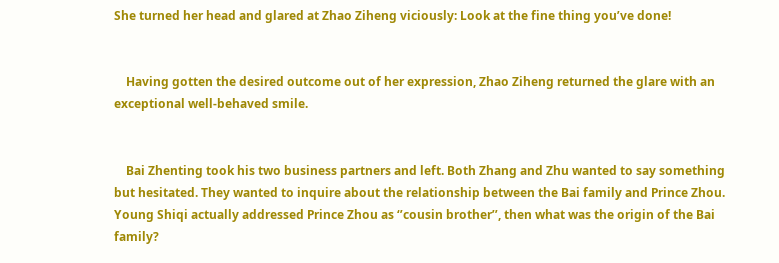She turned her head and glared at Zhao Ziheng viciously: Look at the fine thing you’ve done!


    Having gotten the desired outcome out of her expression, Zhao Ziheng returned the glare with an exceptional well-behaved smile.


    Bai Zhenting took his two business partners and left. Both Zhang and Zhu wanted to say something but hesitated. They wanted to inquire about the relationship between the Bai family and Prince Zhou. Young Shiqi actually addressed Prince Zhou as ‘’cousin brother’’, then what was the origin of the Bai family?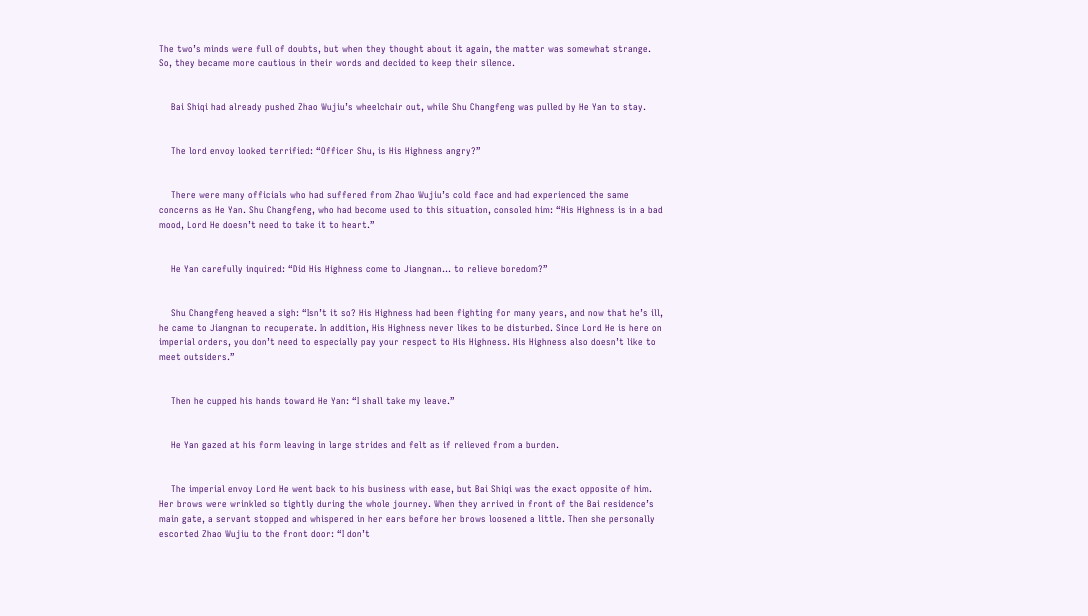The two’s minds were full of doubts, but when they thought about it again, the matter was somewhat strange. So, they became more cautious in their words and decided to keep their silence.


    Bai Shiqi had already pushed Zhao Wujiu’s wheelchair out, while Shu Changfeng was pulled by He Yan to stay.


    The lord envoy looked terrified: “Officer Shu, is His Highness angry?”


    There were many officials who had suffered from Zhao Wujiu’s cold face and had experienced the same concerns as He Yan. Shu Changfeng, who had become used to this situation, consoled him: “His Highness is in a bad mood, Lord He doesn’t need to take it to heart.”


    He Yan carefully inquired: “Did His Highness come to Jiangnan… to relieve boredom?”


    Shu Changfeng heaved a sigh: “Isn’t it so? His Highness had been fighting for many years, and now that he’s ill, he came to Jiangnan to recuperate. In addition, His Highness never likes to be disturbed. Since Lord He is here on imperial orders, you don’t need to especially pay your respect to His Highness. His Highness also doesn’t like to meet outsiders.”


    Then he cupped his hands toward He Yan: “I shall take my leave.”


    He Yan gazed at his form leaving in large strides and felt as if relieved from a burden.


    The imperial envoy Lord He went back to his business with ease, but Bai Shiqi was the exact opposite of him. Her brows were wrinkled so tightly during the whole journey. When they arrived in front of the Bai residence’s main gate, a servant stopped and whispered in her ears before her brows loosened a little. Then she personally escorted Zhao Wujiu to the front door: “I don’t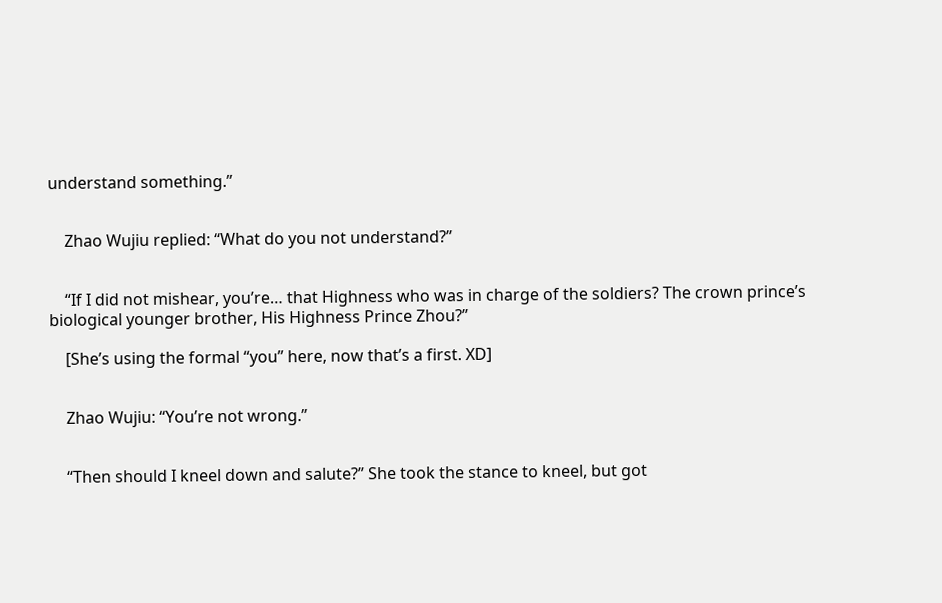understand something.”


    Zhao Wujiu replied: “What do you not understand?”


    “If I did not mishear, you’re… that Highness who was in charge of the soldiers? The crown prince’s biological younger brother, His Highness Prince Zhou?”

    [She’s using the formal “you” here, now that’s a first. XD]


    Zhao Wujiu: “You’re not wrong.”


    “Then should I kneel down and salute?” She took the stance to kneel, but got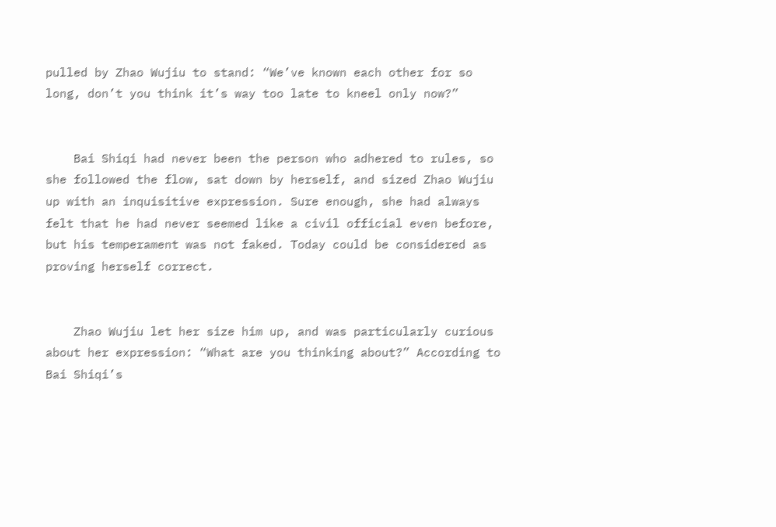pulled by Zhao Wujiu to stand: “We’ve known each other for so long, don’t you think it’s way too late to kneel only now?”


    Bai Shiqi had never been the person who adhered to rules, so she followed the flow, sat down by herself, and sized Zhao Wujiu up with an inquisitive expression. Sure enough, she had always felt that he had never seemed like a civil official even before, but his temperament was not faked. Today could be considered as proving herself correct.


    Zhao Wujiu let her size him up, and was particularly curious about her expression: “What are you thinking about?” According to Bai Shiqi’s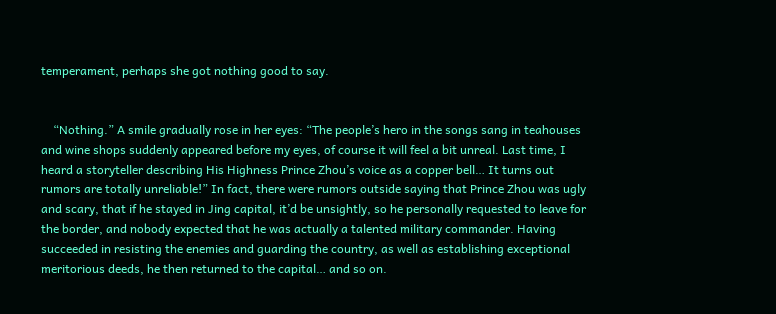temperament, perhaps she got nothing good to say.


    “Nothing.” A smile gradually rose in her eyes: “The people’s hero in the songs sang in teahouses and wine shops suddenly appeared before my eyes, of course it will feel a bit unreal. Last time, I heard a storyteller describing His Highness Prince Zhou’s voice as a copper bell… It turns out rumors are totally unreliable!” In fact, there were rumors outside saying that Prince Zhou was ugly and scary, that if he stayed in Jing capital, it’d be unsightly, so he personally requested to leave for the border, and nobody expected that he was actually a talented military commander. Having succeeded in resisting the enemies and guarding the country, as well as establishing exceptional meritorious deeds, he then returned to the capital… and so on.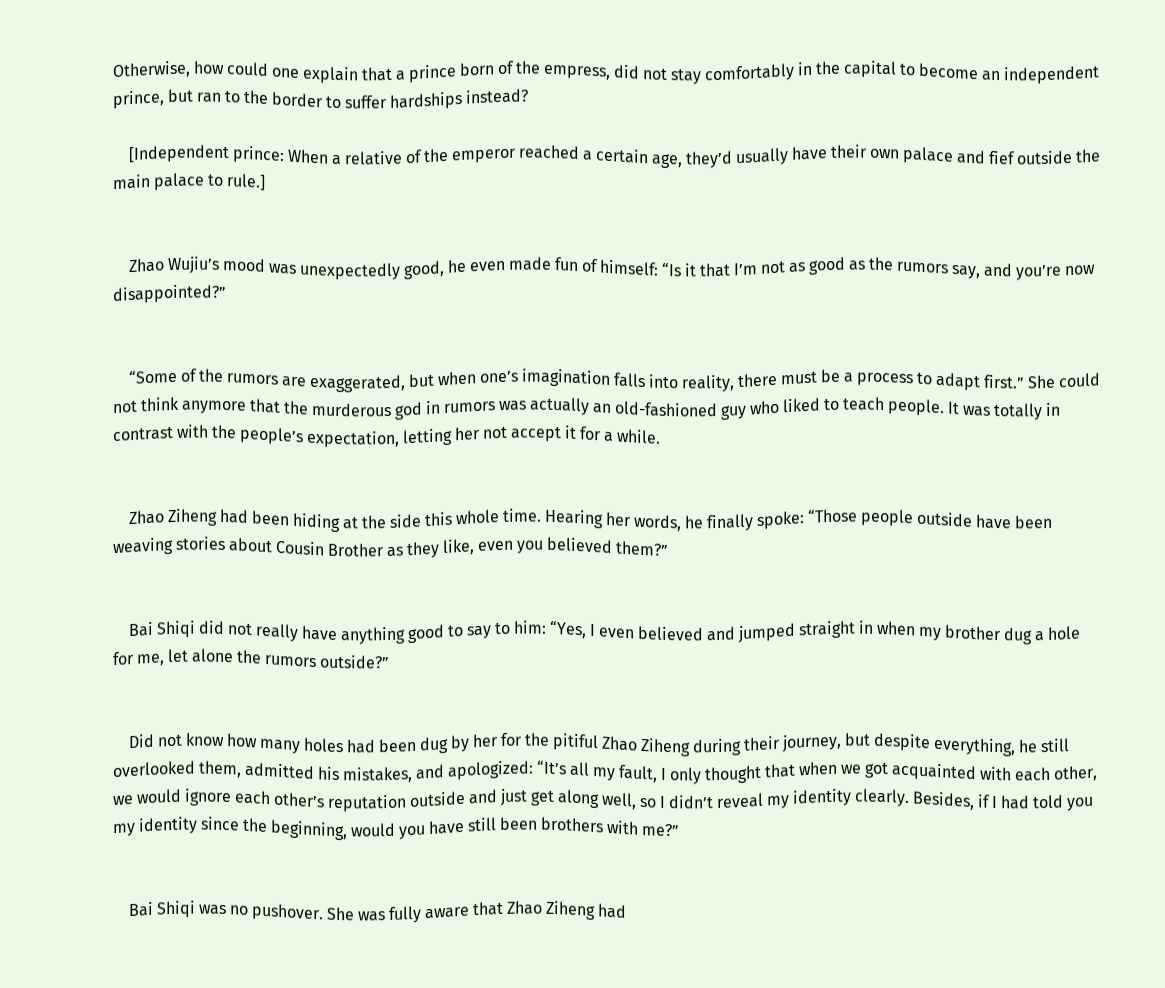Otherwise, how could one explain that a prince born of the empress, did not stay comfortably in the capital to become an independent prince, but ran to the border to suffer hardships instead?

    [Independent prince: When a relative of the emperor reached a certain age, they’d usually have their own palace and fief outside the main palace to rule.]


    Zhao Wujiu’s mood was unexpectedly good, he even made fun of himself: “Is it that I’m not as good as the rumors say, and you’re now disappointed?”


    “Some of the rumors are exaggerated, but when one’s imagination falls into reality, there must be a process to adapt first.” She could not think anymore that the murderous god in rumors was actually an old-fashioned guy who liked to teach people. It was totally in contrast with the people’s expectation, letting her not accept it for a while.


    Zhao Ziheng had been hiding at the side this whole time. Hearing her words, he finally spoke: “Those people outside have been weaving stories about Cousin Brother as they like, even you believed them?”


    Bai Shiqi did not really have anything good to say to him: “Yes, I even believed and jumped straight in when my brother dug a hole for me, let alone the rumors outside?”


    Did not know how many holes had been dug by her for the pitiful Zhao Ziheng during their journey, but despite everything, he still overlooked them, admitted his mistakes, and apologized: “It’s all my fault, I only thought that when we got acquainted with each other, we would ignore each other’s reputation outside and just get along well, so I didn’t reveal my identity clearly. Besides, if I had told you my identity since the beginning, would you have still been brothers with me?”


    Bai Shiqi was no pushover. She was fully aware that Zhao Ziheng had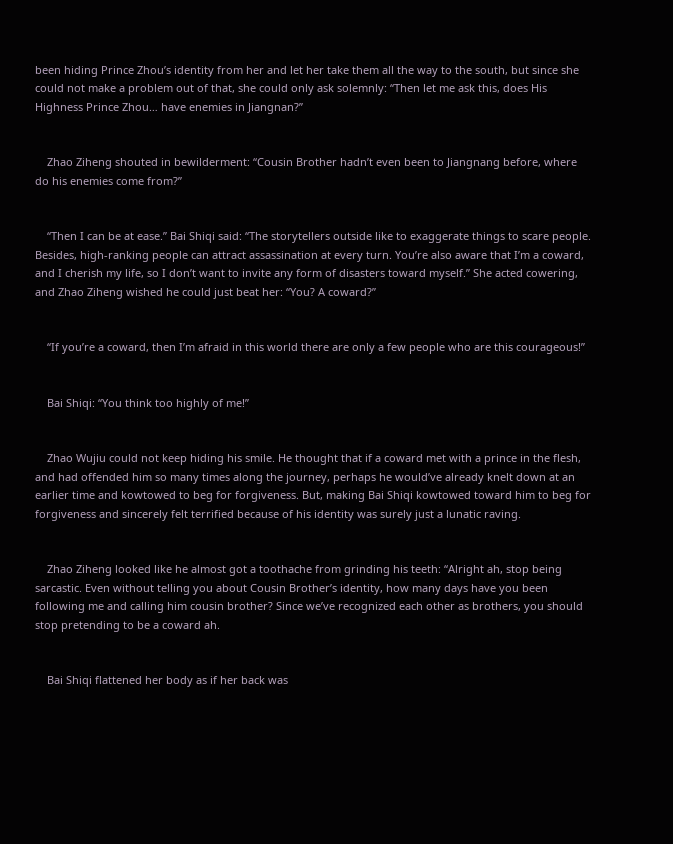been hiding Prince Zhou’s identity from her and let her take them all the way to the south, but since she could not make a problem out of that, she could only ask solemnly: “Then let me ask this, does His Highness Prince Zhou… have enemies in Jiangnan?”


    Zhao Ziheng shouted in bewilderment: “Cousin Brother hadn’t even been to Jiangnang before, where do his enemies come from?”


    “Then I can be at ease.” Bai Shiqi said: “The storytellers outside like to exaggerate things to scare people. Besides, high-ranking people can attract assassination at every turn. You’re also aware that I’m a coward, and I cherish my life, so I don’t want to invite any form of disasters toward myself.” She acted cowering, and Zhao Ziheng wished he could just beat her: “You? A coward?”


    “If you’re a coward, then I’m afraid in this world there are only a few people who are this courageous!”


    Bai Shiqi: “You think too highly of me!”


    Zhao Wujiu could not keep hiding his smile. He thought that if a coward met with a prince in the flesh, and had offended him so many times along the journey, perhaps he would’ve already knelt down at an earlier time and kowtowed to beg for forgiveness. But, making Bai Shiqi kowtowed toward him to beg for forgiveness and sincerely felt terrified because of his identity was surely just a lunatic raving.


    Zhao Ziheng looked like he almost got a toothache from grinding his teeth: “Alright ah, stop being sarcastic. Even without telling you about Cousin Brother’s identity, how many days have you been following me and calling him cousin brother? Since we’ve recognized each other as brothers, you should stop pretending to be a coward ah.


    Bai Shiqi flattened her body as if her back was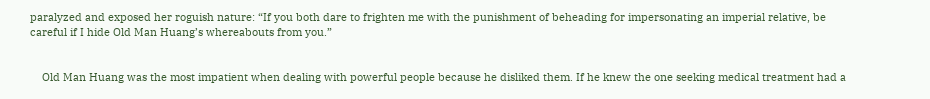paralyzed and exposed her roguish nature: “If you both dare to frighten me with the punishment of beheading for impersonating an imperial relative, be careful if I hide Old Man Huang’s whereabouts from you.”


    Old Man Huang was the most impatient when dealing with powerful people because he disliked them. If he knew the one seeking medical treatment had a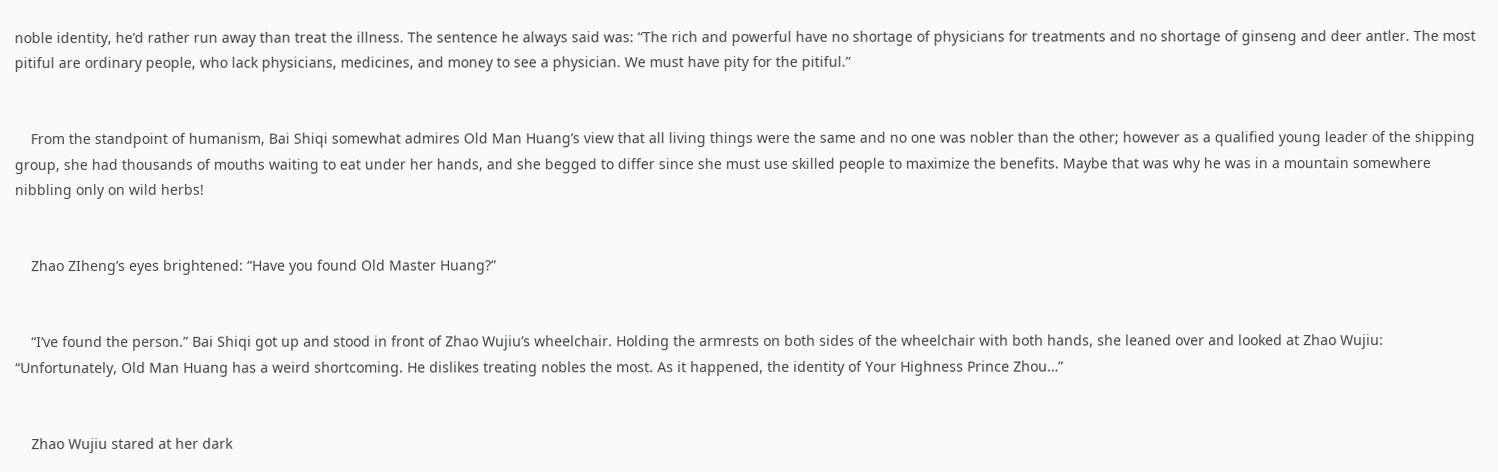noble identity, he’d rather run away than treat the illness. The sentence he always said was: “The rich and powerful have no shortage of physicians for treatments and no shortage of ginseng and deer antler. The most pitiful are ordinary people, who lack physicians, medicines, and money to see a physician. We must have pity for the pitiful.”


    From the standpoint of humanism, Bai Shiqi somewhat admires Old Man Huang’s view that all living things were the same and no one was nobler than the other; however as a qualified young leader of the shipping group, she had thousands of mouths waiting to eat under her hands, and she begged to differ since she must use skilled people to maximize the benefits. Maybe that was why he was in a mountain somewhere nibbling only on wild herbs!


    Zhao ZIheng’s eyes brightened: “Have you found Old Master Huang?”


    “I’ve found the person.” Bai Shiqi got up and stood in front of Zhao Wujiu’s wheelchair. Holding the armrests on both sides of the wheelchair with both hands, she leaned over and looked at Zhao Wujiu: “Unfortunately, Old Man Huang has a weird shortcoming. He dislikes treating nobles the most. As it happened, the identity of Your Highness Prince Zhou…”


    Zhao Wujiu stared at her dark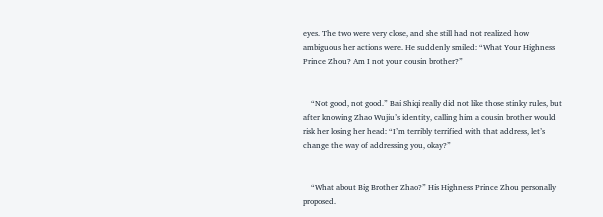eyes. The two were very close, and she still had not realized how ambiguous her actions were. He suddenly smiled: “What Your Highness Prince Zhou? Am I not your cousin brother?”


    “Not good, not good.” Bai Shiqi really did not like those stinky rules, but after knowing Zhao Wujiu’s identity, calling him a cousin brother would risk her losing her head: “I’m terribly terrified with that address, let’s change the way of addressing you, okay?”


    “What about Big Brother Zhao?” His Highness Prince Zhou personally proposed.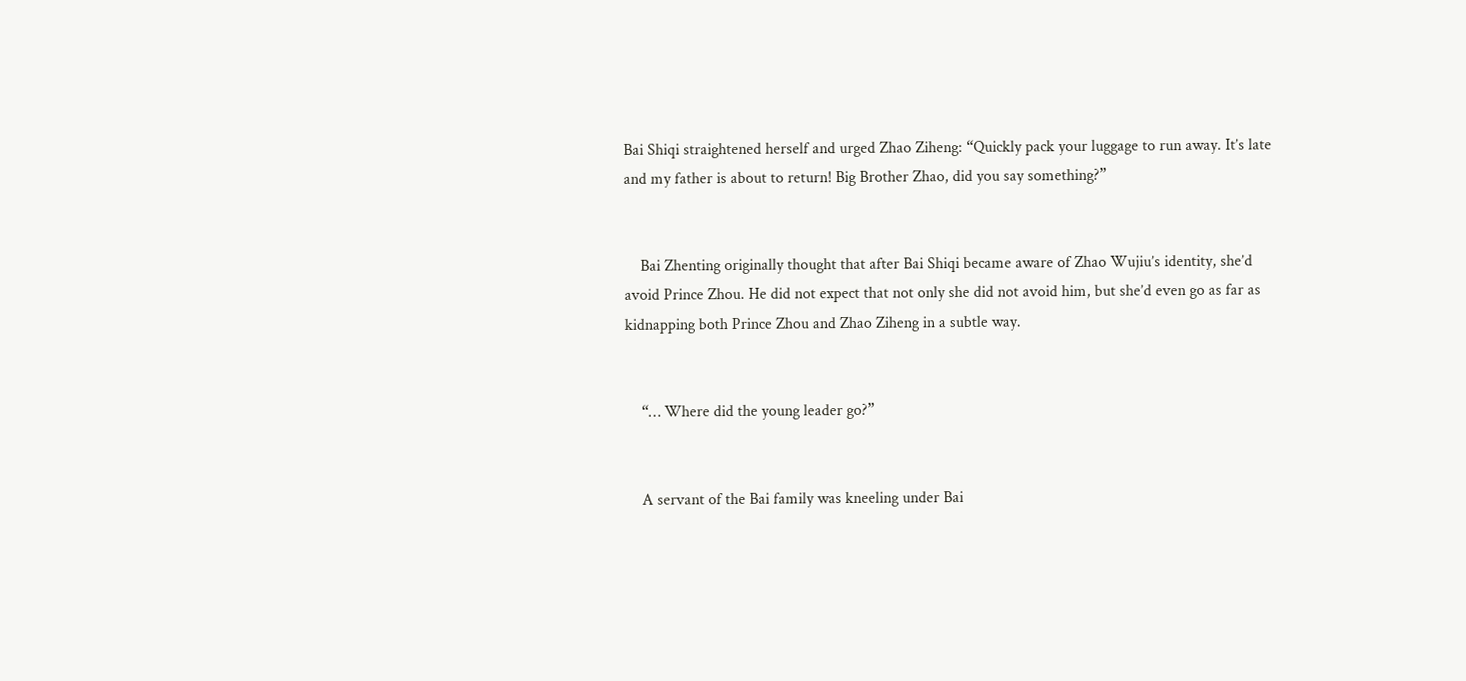Bai Shiqi straightened herself and urged Zhao Ziheng: “Quickly pack your luggage to run away. It’s late and my father is about to return! Big Brother Zhao, did you say something?”


    Bai Zhenting originally thought that after Bai Shiqi became aware of Zhao Wujiu’s identity, she’d avoid Prince Zhou. He did not expect that not only she did not avoid him, but she’d even go as far as kidnapping both Prince Zhou and Zhao Ziheng in a subtle way.


    “… Where did the young leader go?”


    A servant of the Bai family was kneeling under Bai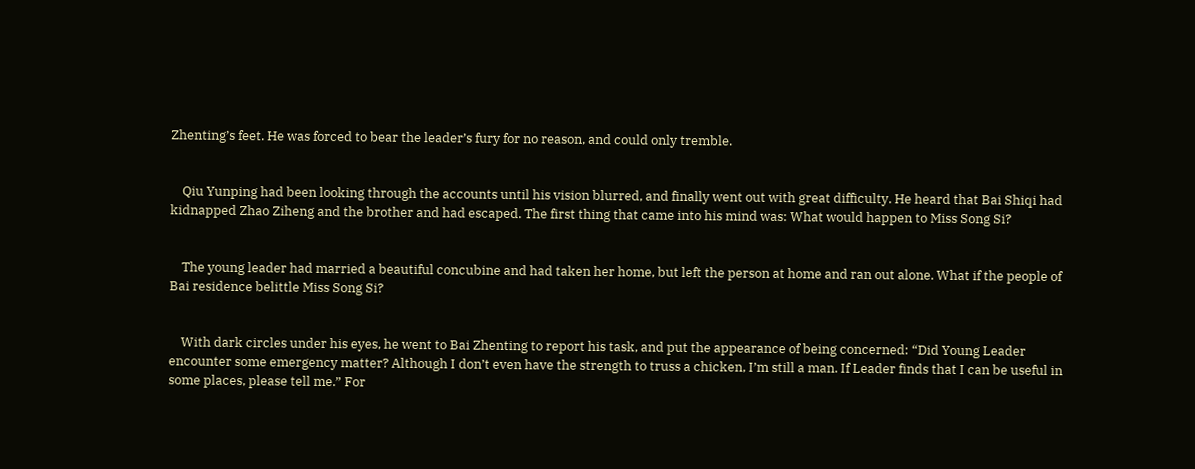Zhenting’s feet. He was forced to bear the leader’s fury for no reason, and could only tremble.


    Qiu Yunping had been looking through the accounts until his vision blurred, and finally went out with great difficulty. He heard that Bai Shiqi had kidnapped Zhao Ziheng and the brother and had escaped. The first thing that came into his mind was: What would happen to Miss Song Si?


    The young leader had married a beautiful concubine and had taken her home, but left the person at home and ran out alone. What if the people of Bai residence belittle Miss Song Si?


    With dark circles under his eyes, he went to Bai Zhenting to report his task, and put the appearance of being concerned: “Did Young Leader encounter some emergency matter? Although I don’t even have the strength to truss a chicken, I’m still a man. If Leader finds that I can be useful in some places, please tell me.” For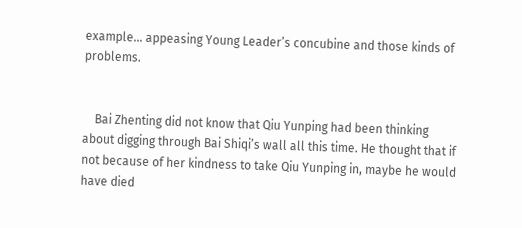example… appeasing Young Leader’s concubine and those kinds of problems.


    Bai Zhenting did not know that Qiu Yunping had been thinking about digging through Bai Shiqi’s wall all this time. He thought that if not because of her kindness to take Qiu Yunping in, maybe he would have died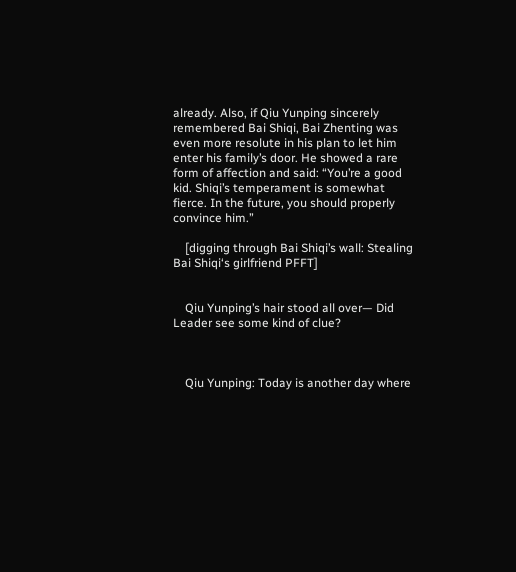already. Also, if Qiu Yunping sincerely remembered Bai Shiqi, Bai Zhenting was even more resolute in his plan to let him enter his family’s door. He showed a rare form of affection and said: “You’re a good kid. Shiqi’s temperament is somewhat fierce. In the future, you should properly convince him.”

    [digging through Bai Shiqi’s wall: Stealing Bai Shiqi‘s girlfriend PFFT]


    Qiu Yunping’s hair stood all over— Did Leader see some kind of clue?



    Qiu Yunping: Today is another day where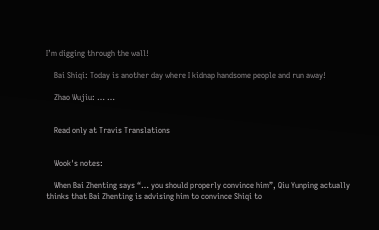I’m digging through the wall!

    Bai Shiqi: Today is another day where I kidnap handsome people and run away!

    Zhao Wujiu: … …


    Read only at Travis Translations


    Wook's notes:

    When Bai Zhenting says “… you should properly convince him”, Qiu Yunping actually thinks that Bai Zhenting is advising him to convince Shiqi to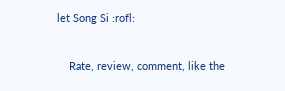let Song Si :rofl:


    Rate, review, comment, like the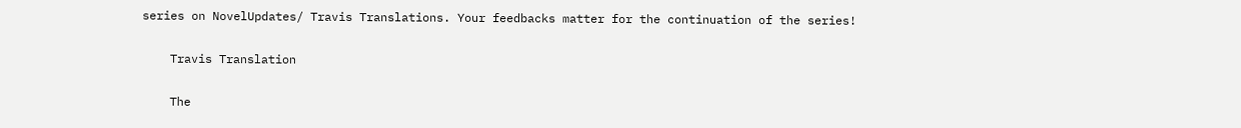series on NovelUpdates/ Travis Translations. Your feedbacks matter for the continuation of the series!

    Travis Translation

    The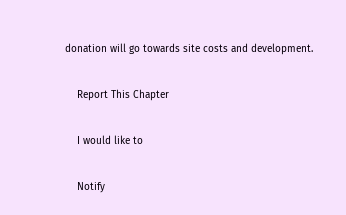donation will go towards site costs and development.

    Report This Chapter

    I would like to

    Notify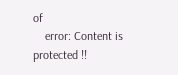of
    error: Content is protected !!